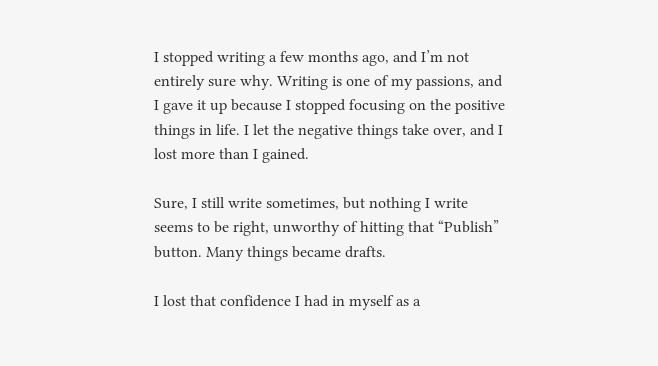I stopped writing a few months ago, and I’m not entirely sure why. Writing is one of my passions, and I gave it up because I stopped focusing on the positive things in life. I let the negative things take over, and I lost more than I gained.

Sure, I still write sometimes, but nothing I write seems to be right, unworthy of hitting that “Publish” button. Many things became drafts.

I lost that confidence I had in myself as a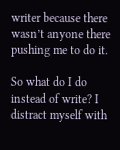writer because there wasn’t anyone there pushing me to do it.

So what do I do instead of write? I distract myself with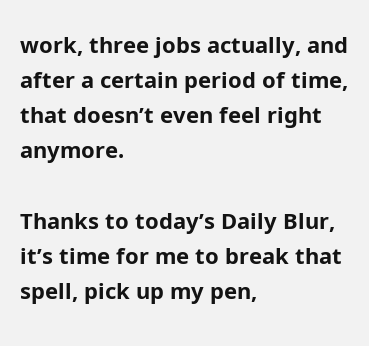work, three jobs actually, and after a certain period of time, that doesn’t even feel right anymore.

Thanks to today’s Daily Blur, it’s time for me to break that spell, pick up my pen,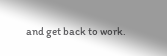and get back to work.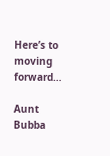Here’s to moving forward…

Aunt Bubba